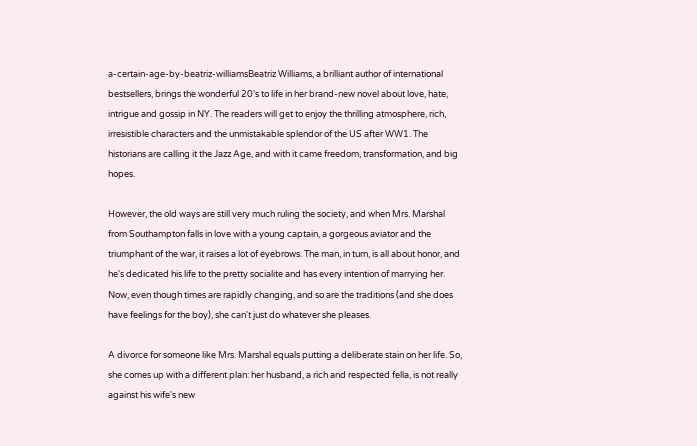a-certain-age-by-beatriz-williamsBeatriz Williams, a brilliant author of international bestsellers, brings the wonderful 20's to life in her brand-new novel about love, hate, intrigue and gossip in NY. The readers will get to enjoy the thrilling atmosphere, rich, irresistible characters and the unmistakable splendor of the US after WW1. The historians are calling it the Jazz Age, and with it came freedom, transformation, and big hopes.

However, the old ways are still very much ruling the society, and when Mrs. Marshal from Southampton falls in love with a young captain, a gorgeous aviator and the triumphant of the war, it raises a lot of eyebrows. The man, in turn, is all about honor, and he's dedicated his life to the pretty socialite and has every intention of marrying her. Now, even though times are rapidly changing, and so are the traditions (and she does have feelings for the boy), she can't just do whatever she pleases.

A divorce for someone like Mrs. Marshal equals putting a deliberate stain on her life. So, she comes up with a different plan: her husband, a rich and respected fella, is not really against his wife's new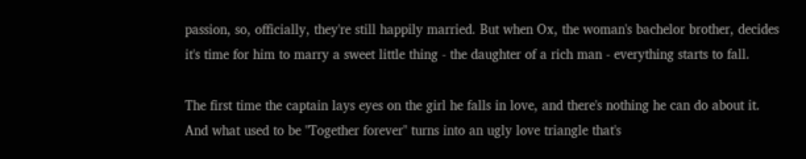passion, so, officially, they're still happily married. But when Ox, the woman's bachelor brother, decides it's time for him to marry a sweet little thing - the daughter of a rich man - everything starts to fall.

The first time the captain lays eyes on the girl he falls in love, and there's nothing he can do about it. And what used to be "Together forever" turns into an ugly love triangle that's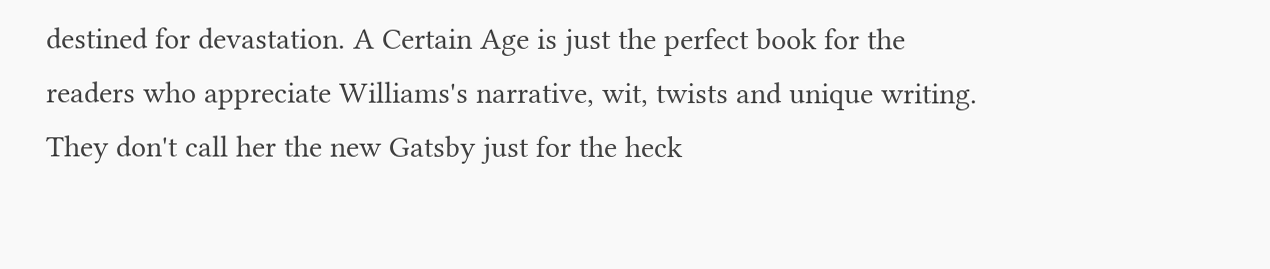destined for devastation. A Certain Age is just the perfect book for the readers who appreciate Williams's narrative, wit, twists and unique writing. They don't call her the new Gatsby just for the heck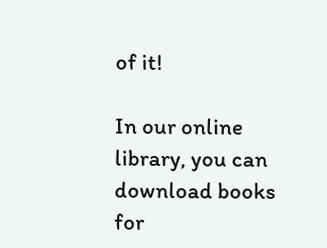of it!

In our online library, you can download books for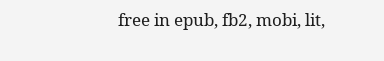free in epub, fb2, mobi, lit,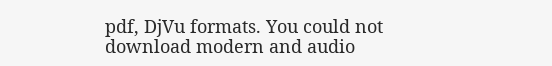pdf, DjVu formats. You could not download modern and audio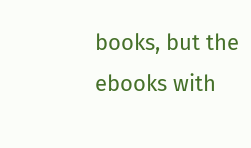books, but the ebooks with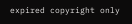expired copyright only